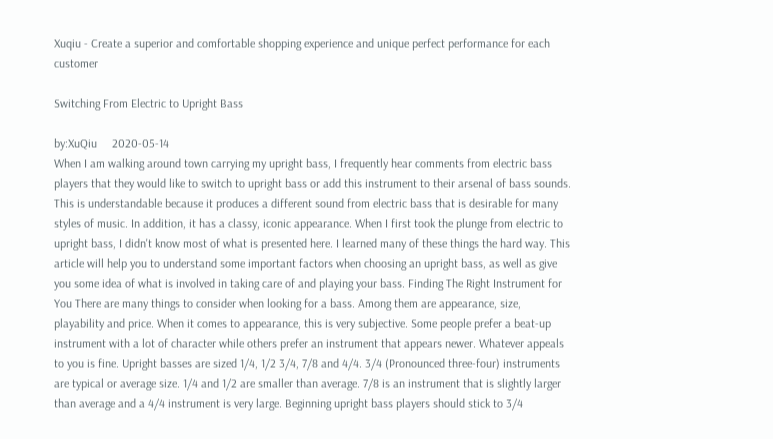Xuqiu - Create a superior and comfortable shopping experience and unique perfect performance for each customer

Switching From Electric to Upright Bass

by:XuQiu     2020-05-14
When I am walking around town carrying my upright bass, I frequently hear comments from electric bass players that they would like to switch to upright bass or add this instrument to their arsenal of bass sounds. This is understandable because it produces a different sound from electric bass that is desirable for many styles of music. In addition, it has a classy, iconic appearance. When I first took the plunge from electric to upright bass, I didn't know most of what is presented here. I learned many of these things the hard way. This article will help you to understand some important factors when choosing an upright bass, as well as give you some idea of what is involved in taking care of and playing your bass. Finding The Right Instrument for You There are many things to consider when looking for a bass. Among them are appearance, size, playability and price. When it comes to appearance, this is very subjective. Some people prefer a beat-up instrument with a lot of character while others prefer an instrument that appears newer. Whatever appeals to you is fine. Upright basses are sized 1/4, 1/2 3/4, 7/8 and 4/4. 3/4 (Pronounced three-four) instruments are typical or average size. 1/4 and 1/2 are smaller than average. 7/8 is an instrument that is slightly larger than average and a 4/4 instrument is very large. Beginning upright bass players should stick to 3/4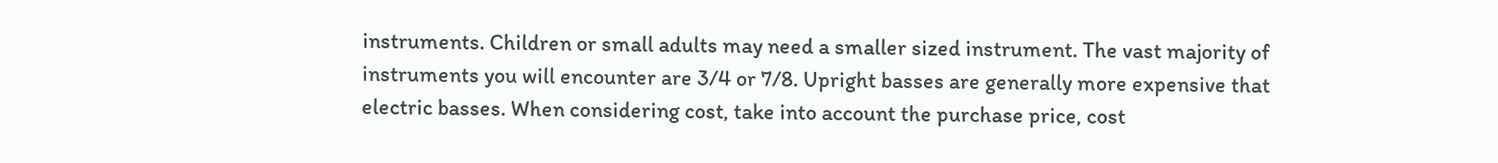instruments. Children or small adults may need a smaller sized instrument. The vast majority of instruments you will encounter are 3/4 or 7/8. Upright basses are generally more expensive that electric basses. When considering cost, take into account the purchase price, cost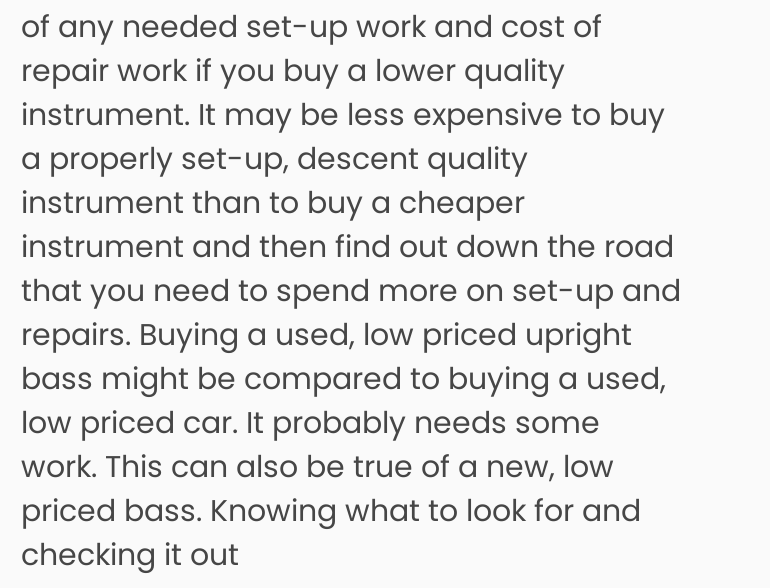of any needed set-up work and cost of repair work if you buy a lower quality instrument. It may be less expensive to buy a properly set-up, descent quality instrument than to buy a cheaper instrument and then find out down the road that you need to spend more on set-up and repairs. Buying a used, low priced upright bass might be compared to buying a used, low priced car. It probably needs some work. This can also be true of a new, low priced bass. Knowing what to look for and checking it out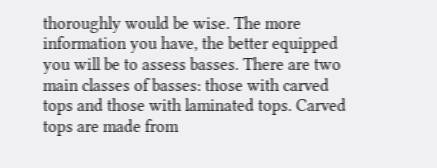thoroughly would be wise. The more information you have, the better equipped you will be to assess basses. There are two main classes of basses: those with carved tops and those with laminated tops. Carved tops are made from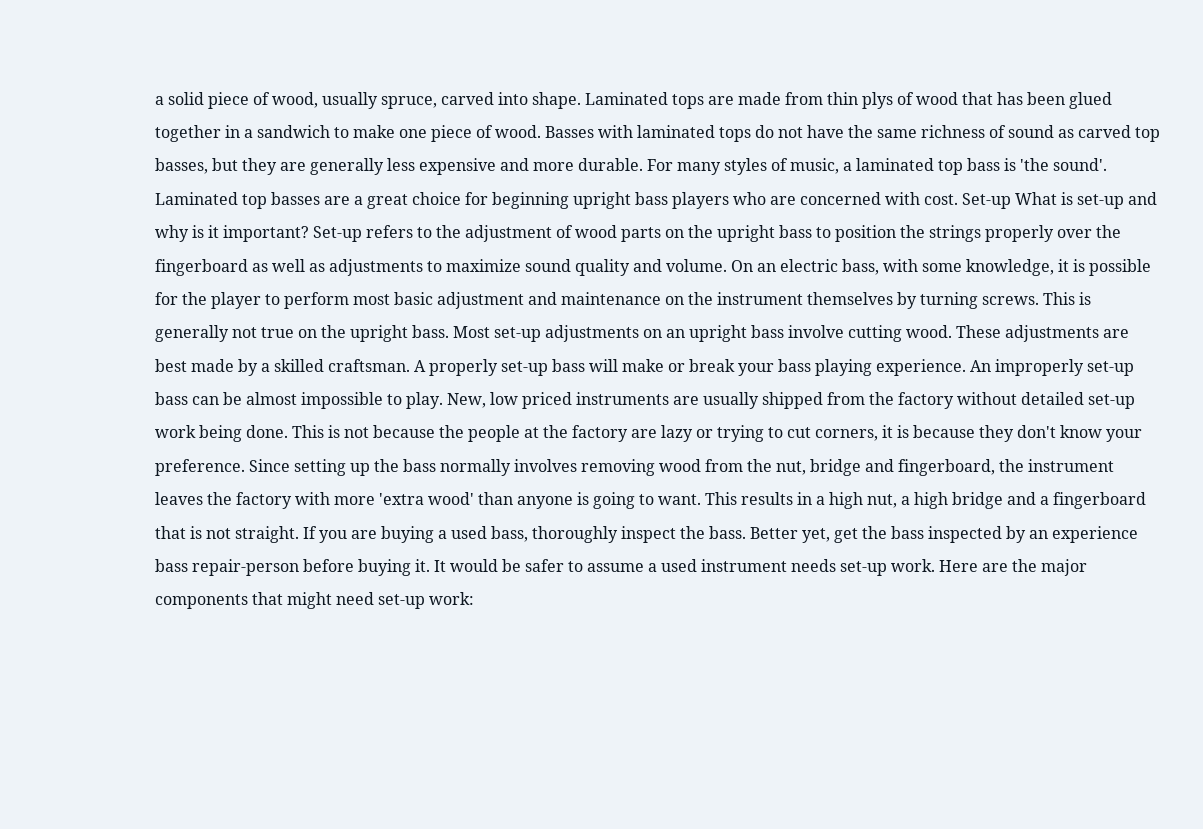a solid piece of wood, usually spruce, carved into shape. Laminated tops are made from thin plys of wood that has been glued together in a sandwich to make one piece of wood. Basses with laminated tops do not have the same richness of sound as carved top basses, but they are generally less expensive and more durable. For many styles of music, a laminated top bass is 'the sound'. Laminated top basses are a great choice for beginning upright bass players who are concerned with cost. Set-up What is set-up and why is it important? Set-up refers to the adjustment of wood parts on the upright bass to position the strings properly over the fingerboard as well as adjustments to maximize sound quality and volume. On an electric bass, with some knowledge, it is possible for the player to perform most basic adjustment and maintenance on the instrument themselves by turning screws. This is generally not true on the upright bass. Most set-up adjustments on an upright bass involve cutting wood. These adjustments are best made by a skilled craftsman. A properly set-up bass will make or break your bass playing experience. An improperly set-up bass can be almost impossible to play. New, low priced instruments are usually shipped from the factory without detailed set-up work being done. This is not because the people at the factory are lazy or trying to cut corners, it is because they don't know your preference. Since setting up the bass normally involves removing wood from the nut, bridge and fingerboard, the instrument leaves the factory with more 'extra wood' than anyone is going to want. This results in a high nut, a high bridge and a fingerboard that is not straight. If you are buying a used bass, thoroughly inspect the bass. Better yet, get the bass inspected by an experience bass repair-person before buying it. It would be safer to assume a used instrument needs set-up work. Here are the major components that might need set-up work: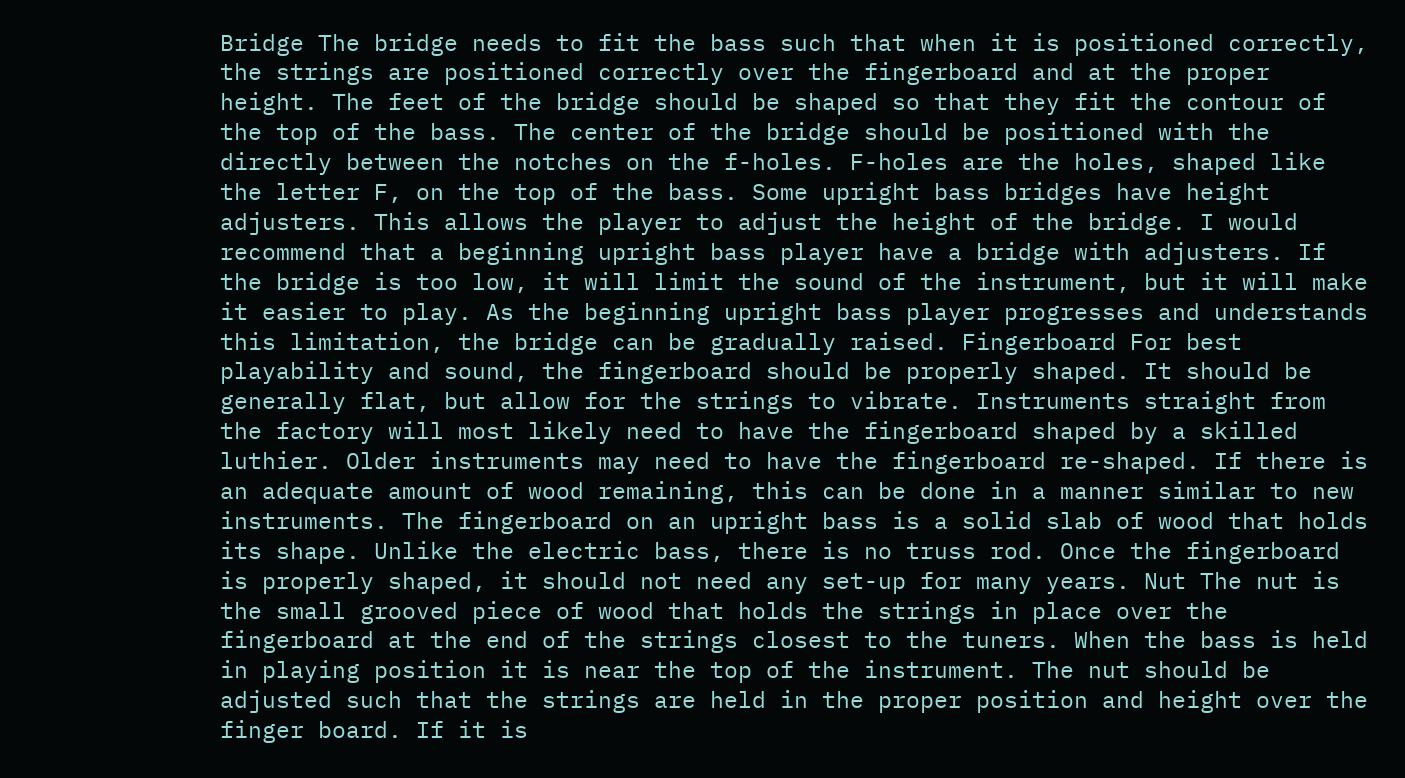Bridge The bridge needs to fit the bass such that when it is positioned correctly, the strings are positioned correctly over the fingerboard and at the proper height. The feet of the bridge should be shaped so that they fit the contour of the top of the bass. The center of the bridge should be positioned with the directly between the notches on the f-holes. F-holes are the holes, shaped like the letter F, on the top of the bass. Some upright bass bridges have height adjusters. This allows the player to adjust the height of the bridge. I would recommend that a beginning upright bass player have a bridge with adjusters. If the bridge is too low, it will limit the sound of the instrument, but it will make it easier to play. As the beginning upright bass player progresses and understands this limitation, the bridge can be gradually raised. Fingerboard For best playability and sound, the fingerboard should be properly shaped. It should be generally flat, but allow for the strings to vibrate. Instruments straight from the factory will most likely need to have the fingerboard shaped by a skilled luthier. Older instruments may need to have the fingerboard re-shaped. If there is an adequate amount of wood remaining, this can be done in a manner similar to new instruments. The fingerboard on an upright bass is a solid slab of wood that holds its shape. Unlike the electric bass, there is no truss rod. Once the fingerboard is properly shaped, it should not need any set-up for many years. Nut The nut is the small grooved piece of wood that holds the strings in place over the fingerboard at the end of the strings closest to the tuners. When the bass is held in playing position it is near the top of the instrument. The nut should be adjusted such that the strings are held in the proper position and height over the finger board. If it is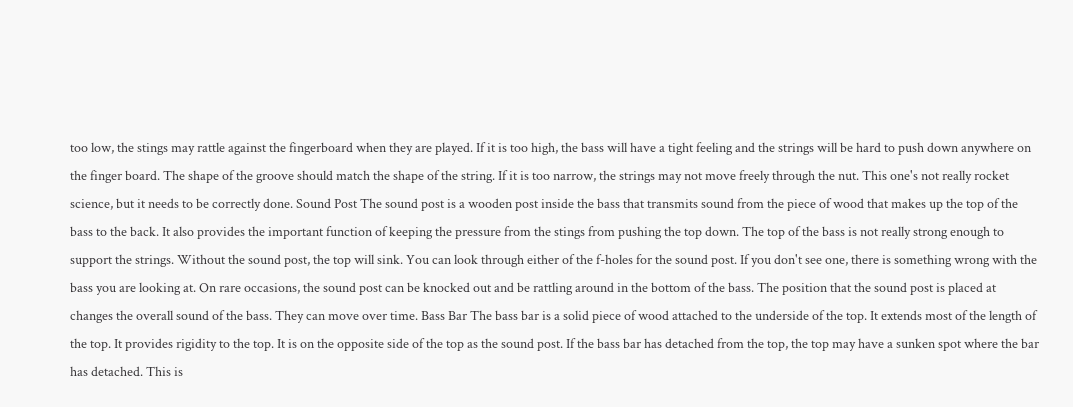too low, the stings may rattle against the fingerboard when they are played. If it is too high, the bass will have a tight feeling and the strings will be hard to push down anywhere on the finger board. The shape of the groove should match the shape of the string. If it is too narrow, the strings may not move freely through the nut. This one's not really rocket science, but it needs to be correctly done. Sound Post The sound post is a wooden post inside the bass that transmits sound from the piece of wood that makes up the top of the bass to the back. It also provides the important function of keeping the pressure from the stings from pushing the top down. The top of the bass is not really strong enough to support the strings. Without the sound post, the top will sink. You can look through either of the f-holes for the sound post. If you don't see one, there is something wrong with the bass you are looking at. On rare occasions, the sound post can be knocked out and be rattling around in the bottom of the bass. The position that the sound post is placed at changes the overall sound of the bass. They can move over time. Bass Bar The bass bar is a solid piece of wood attached to the underside of the top. It extends most of the length of the top. It provides rigidity to the top. It is on the opposite side of the top as the sound post. If the bass bar has detached from the top, the top may have a sunken spot where the bar has detached. This is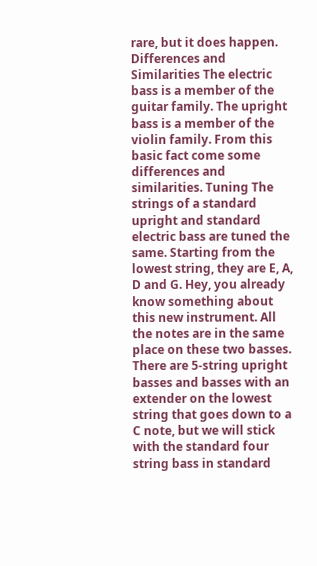rare, but it does happen. Differences and Similarities The electric bass is a member of the guitar family. The upright bass is a member of the violin family. From this basic fact come some differences and similarities. Tuning The strings of a standard upright and standard electric bass are tuned the same. Starting from the lowest string, they are E, A, D and G. Hey, you already know something about this new instrument. All the notes are in the same place on these two basses. There are 5-string upright basses and basses with an extender on the lowest string that goes down to a C note, but we will stick with the standard four string bass in standard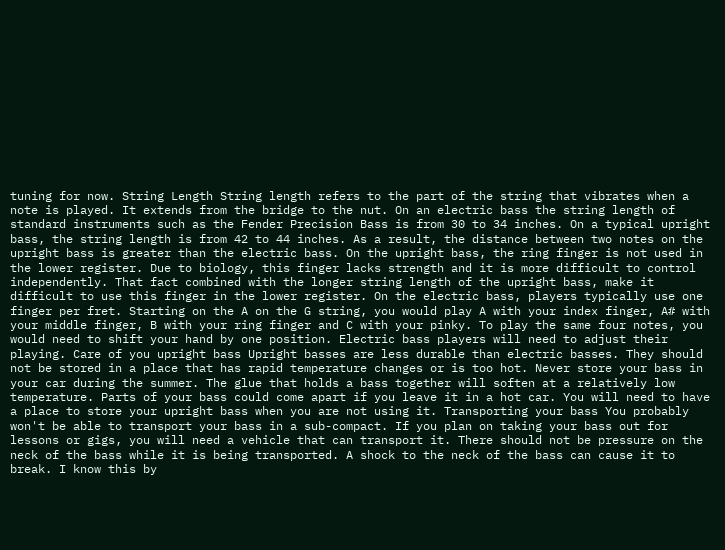tuning for now. String Length String length refers to the part of the string that vibrates when a note is played. It extends from the bridge to the nut. On an electric bass the string length of standard instruments such as the Fender Precision Bass is from 30 to 34 inches. On a typical upright bass, the string length is from 42 to 44 inches. As a result, the distance between two notes on the upright bass is greater than the electric bass. On the upright bass, the ring finger is not used in the lower register. Due to biology, this finger lacks strength and it is more difficult to control independently. That fact combined with the longer string length of the upright bass, make it difficult to use this finger in the lower register. On the electric bass, players typically use one finger per fret. Starting on the A on the G string, you would play A with your index finger, A# with your middle finger, B with your ring finger and C with your pinky. To play the same four notes, you would need to shift your hand by one position. Electric bass players will need to adjust their playing. Care of you upright bass Upright basses are less durable than electric basses. They should not be stored in a place that has rapid temperature changes or is too hot. Never store your bass in your car during the summer. The glue that holds a bass together will soften at a relatively low temperature. Parts of your bass could come apart if you leave it in a hot car. You will need to have a place to store your upright bass when you are not using it. Transporting your bass You probably won't be able to transport your bass in a sub-compact. If you plan on taking your bass out for lessons or gigs, you will need a vehicle that can transport it. There should not be pressure on the neck of the bass while it is being transported. A shock to the neck of the bass can cause it to break. I know this by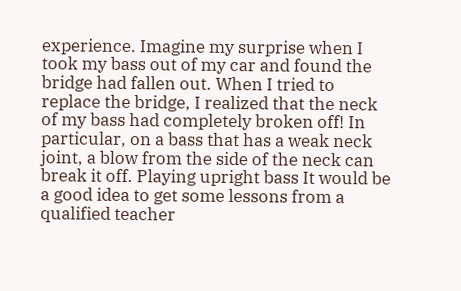experience. Imagine my surprise when I took my bass out of my car and found the bridge had fallen out. When I tried to replace the bridge, I realized that the neck of my bass had completely broken off! In particular, on a bass that has a weak neck joint, a blow from the side of the neck can break it off. Playing upright bass It would be a good idea to get some lessons from a qualified teacher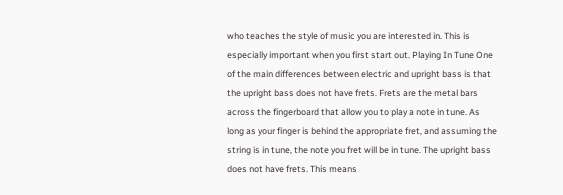who teaches the style of music you are interested in. This is especially important when you first start out. Playing In Tune One of the main differences between electric and upright bass is that the upright bass does not have frets. Frets are the metal bars across the fingerboard that allow you to play a note in tune. As long as your finger is behind the appropriate fret, and assuming the string is in tune, the note you fret will be in tune. The upright bass does not have frets. This means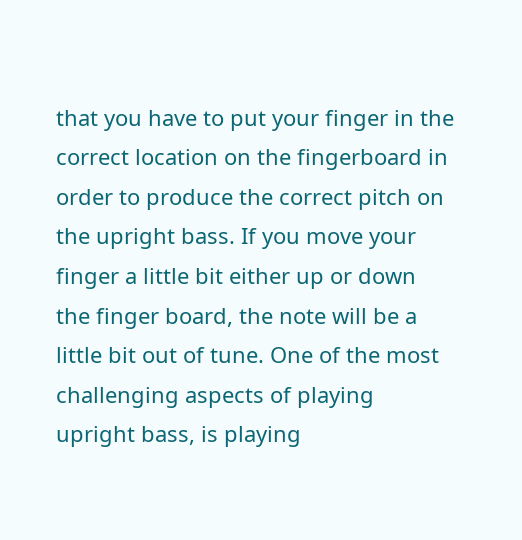that you have to put your finger in the correct location on the fingerboard in order to produce the correct pitch on the upright bass. If you move your finger a little bit either up or down the finger board, the note will be a little bit out of tune. One of the most challenging aspects of playing upright bass, is playing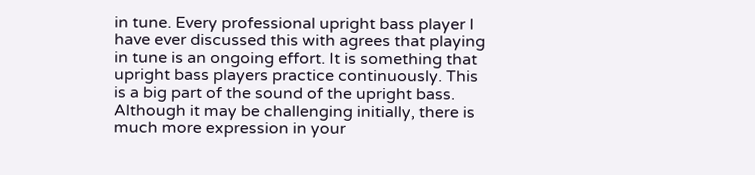in tune. Every professional upright bass player I have ever discussed this with agrees that playing in tune is an ongoing effort. It is something that upright bass players practice continuously. This is a big part of the sound of the upright bass. Although it may be challenging initially, there is much more expression in your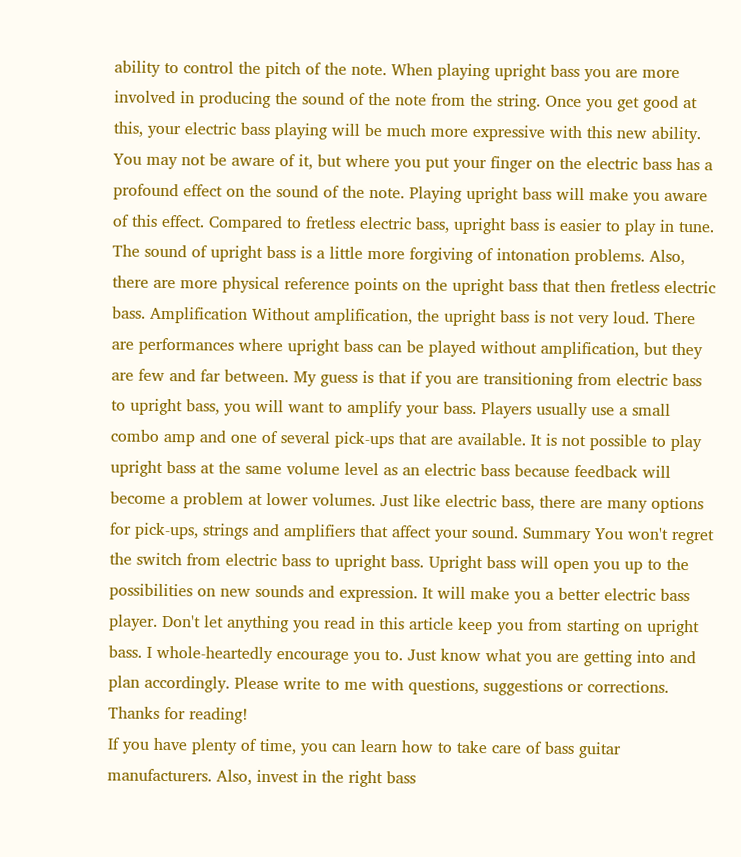ability to control the pitch of the note. When playing upright bass you are more involved in producing the sound of the note from the string. Once you get good at this, your electric bass playing will be much more expressive with this new ability. You may not be aware of it, but where you put your finger on the electric bass has a profound effect on the sound of the note. Playing upright bass will make you aware of this effect. Compared to fretless electric bass, upright bass is easier to play in tune. The sound of upright bass is a little more forgiving of intonation problems. Also, there are more physical reference points on the upright bass that then fretless electric bass. Amplification Without amplification, the upright bass is not very loud. There are performances where upright bass can be played without amplification, but they are few and far between. My guess is that if you are transitioning from electric bass to upright bass, you will want to amplify your bass. Players usually use a small combo amp and one of several pick-ups that are available. It is not possible to play upright bass at the same volume level as an electric bass because feedback will become a problem at lower volumes. Just like electric bass, there are many options for pick-ups, strings and amplifiers that affect your sound. Summary You won't regret the switch from electric bass to upright bass. Upright bass will open you up to the possibilities on new sounds and expression. It will make you a better electric bass player. Don't let anything you read in this article keep you from starting on upright bass. I whole-heartedly encourage you to. Just know what you are getting into and plan accordingly. Please write to me with questions, suggestions or corrections. Thanks for reading!
If you have plenty of time, you can learn how to take care of bass guitar manufacturers. Also, invest in the right bass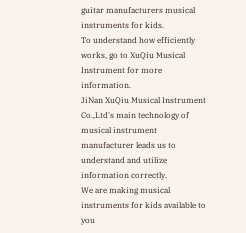guitar manufacturers musical instruments for kids.
To understand how efficiently works, go to XuQiu Musical Instrument for more information.
JiNan XuQiu Musical Instrument Co.,Ltd's main technology of musical instrument manufacturer leads us to understand and utilize information correctly.
We are making musical instruments for kids available to you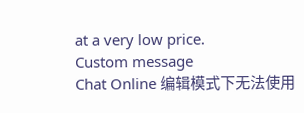at a very low price.
Custom message
Chat Online 编辑模式下无法使用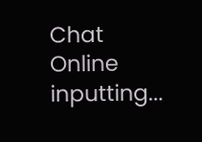Chat Online inputting...